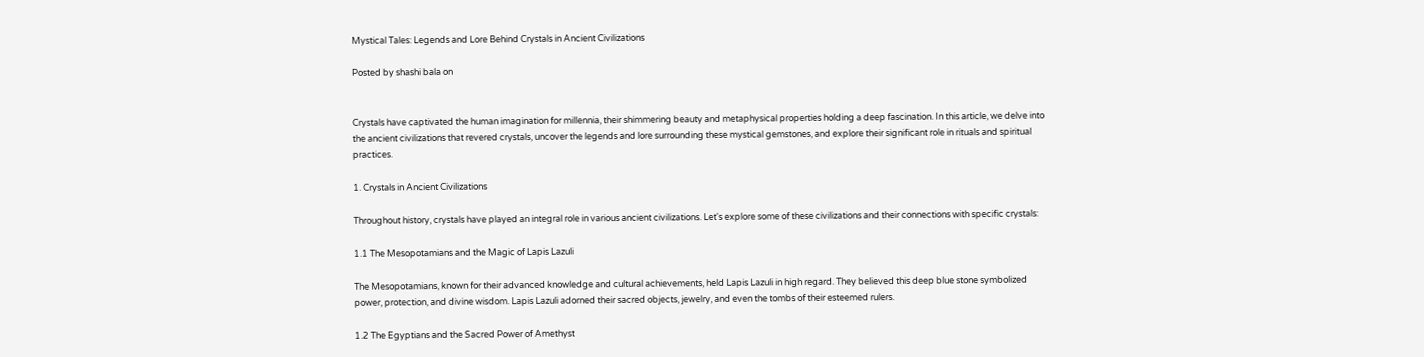Mystical Tales: Legends and Lore Behind Crystals in Ancient Civilizations

Posted by shashi bala on


Crystals have captivated the human imagination for millennia, their shimmering beauty and metaphysical properties holding a deep fascination. In this article, we delve into the ancient civilizations that revered crystals, uncover the legends and lore surrounding these mystical gemstones, and explore their significant role in rituals and spiritual practices.

1. Crystals in Ancient Civilizations

Throughout history, crystals have played an integral role in various ancient civilizations. Let's explore some of these civilizations and their connections with specific crystals:

1.1 The Mesopotamians and the Magic of Lapis Lazuli

The Mesopotamians, known for their advanced knowledge and cultural achievements, held Lapis Lazuli in high regard. They believed this deep blue stone symbolized power, protection, and divine wisdom. Lapis Lazuli adorned their sacred objects, jewelry, and even the tombs of their esteemed rulers.

1.2 The Egyptians and the Sacred Power of Amethyst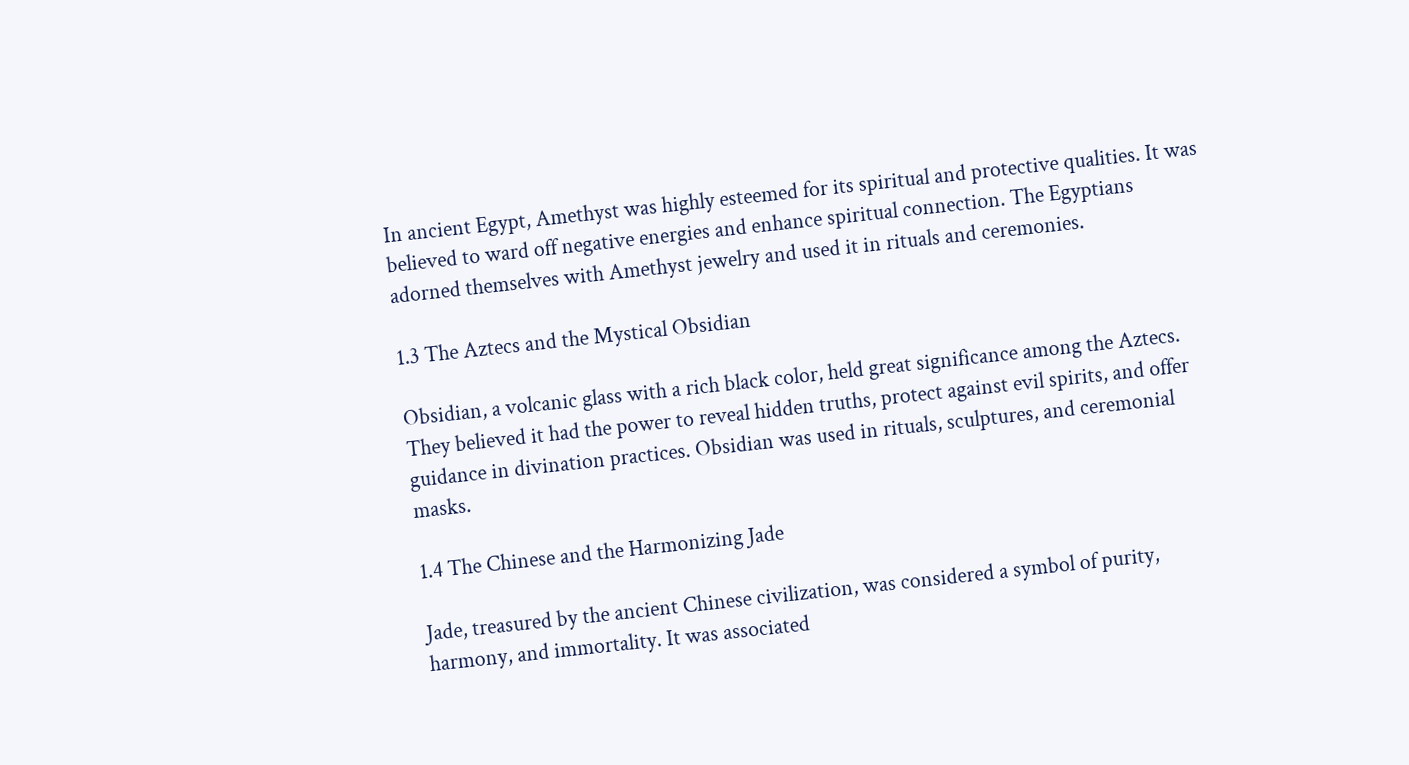In ancient Egypt, Amethyst was highly esteemed for its spiritual and protective qualities. It was believed to ward off negative energies and enhance spiritual connection. The Egyptians adorned themselves with Amethyst jewelry and used it in rituals and ceremonies.

1.3 The Aztecs and the Mystical Obsidian

Obsidian, a volcanic glass with a rich black color, held great significance among the Aztecs. They believed it had the power to reveal hidden truths, protect against evil spirits, and offer guidance in divination practices. Obsidian was used in rituals, sculptures, and ceremonial masks.

1.4 The Chinese and the Harmonizing Jade

Jade, treasured by the ancient Chinese civilization, was considered a symbol of purity, harmony, and immortality. It was associated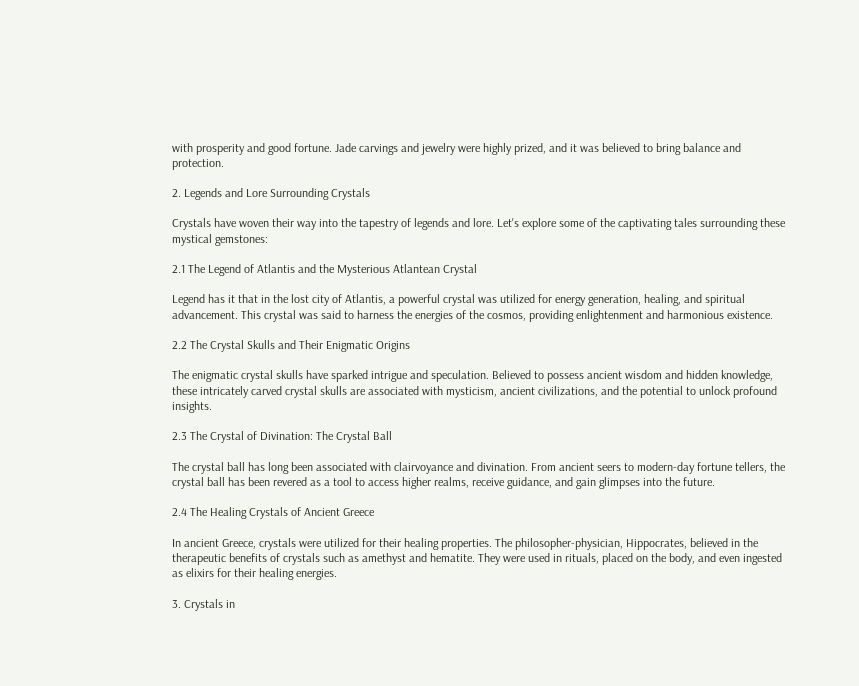with prosperity and good fortune. Jade carvings and jewelry were highly prized, and it was believed to bring balance and protection.

2. Legends and Lore Surrounding Crystals

Crystals have woven their way into the tapestry of legends and lore. Let's explore some of the captivating tales surrounding these mystical gemstones:

2.1 The Legend of Atlantis and the Mysterious Atlantean Crystal

Legend has it that in the lost city of Atlantis, a powerful crystal was utilized for energy generation, healing, and spiritual advancement. This crystal was said to harness the energies of the cosmos, providing enlightenment and harmonious existence.

2.2 The Crystal Skulls and Their Enigmatic Origins

The enigmatic crystal skulls have sparked intrigue and speculation. Believed to possess ancient wisdom and hidden knowledge, these intricately carved crystal skulls are associated with mysticism, ancient civilizations, and the potential to unlock profound insights.

2.3 The Crystal of Divination: The Crystal Ball

The crystal ball has long been associated with clairvoyance and divination. From ancient seers to modern-day fortune tellers, the crystal ball has been revered as a tool to access higher realms, receive guidance, and gain glimpses into the future.

2.4 The Healing Crystals of Ancient Greece

In ancient Greece, crystals were utilized for their healing properties. The philosopher-physician, Hippocrates, believed in the therapeutic benefits of crystals such as amethyst and hematite. They were used in rituals, placed on the body, and even ingested as elixirs for their healing energies.

3. Crystals in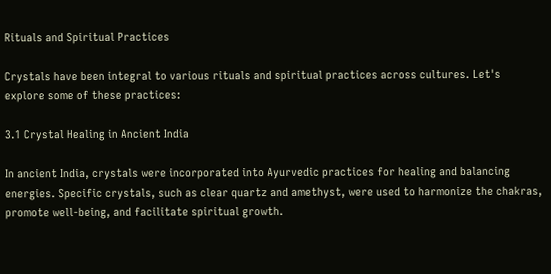Rituals and Spiritual Practices

Crystals have been integral to various rituals and spiritual practices across cultures. Let's explore some of these practices:

3.1 Crystal Healing in Ancient India

In ancient India, crystals were incorporated into Ayurvedic practices for healing and balancing energies. Specific crystals, such as clear quartz and amethyst, were used to harmonize the chakras, promote well-being, and facilitate spiritual growth.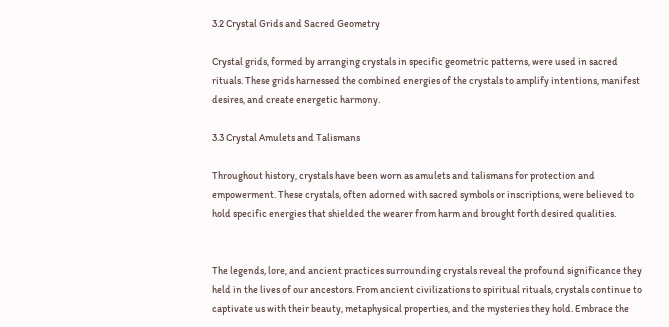3.2 Crystal Grids and Sacred Geometry

Crystal grids, formed by arranging crystals in specific geometric patterns, were used in sacred rituals. These grids harnessed the combined energies of the crystals to amplify intentions, manifest desires, and create energetic harmony.

3.3 Crystal Amulets and Talismans

Throughout history, crystals have been worn as amulets and talismans for protection and empowerment. These crystals, often adorned with sacred symbols or inscriptions, were believed to hold specific energies that shielded the wearer from harm and brought forth desired qualities.


The legends, lore, and ancient practices surrounding crystals reveal the profound significance they held in the lives of our ancestors. From ancient civilizations to spiritual rituals, crystals continue to captivate us with their beauty, metaphysical properties, and the mysteries they hold. Embrace the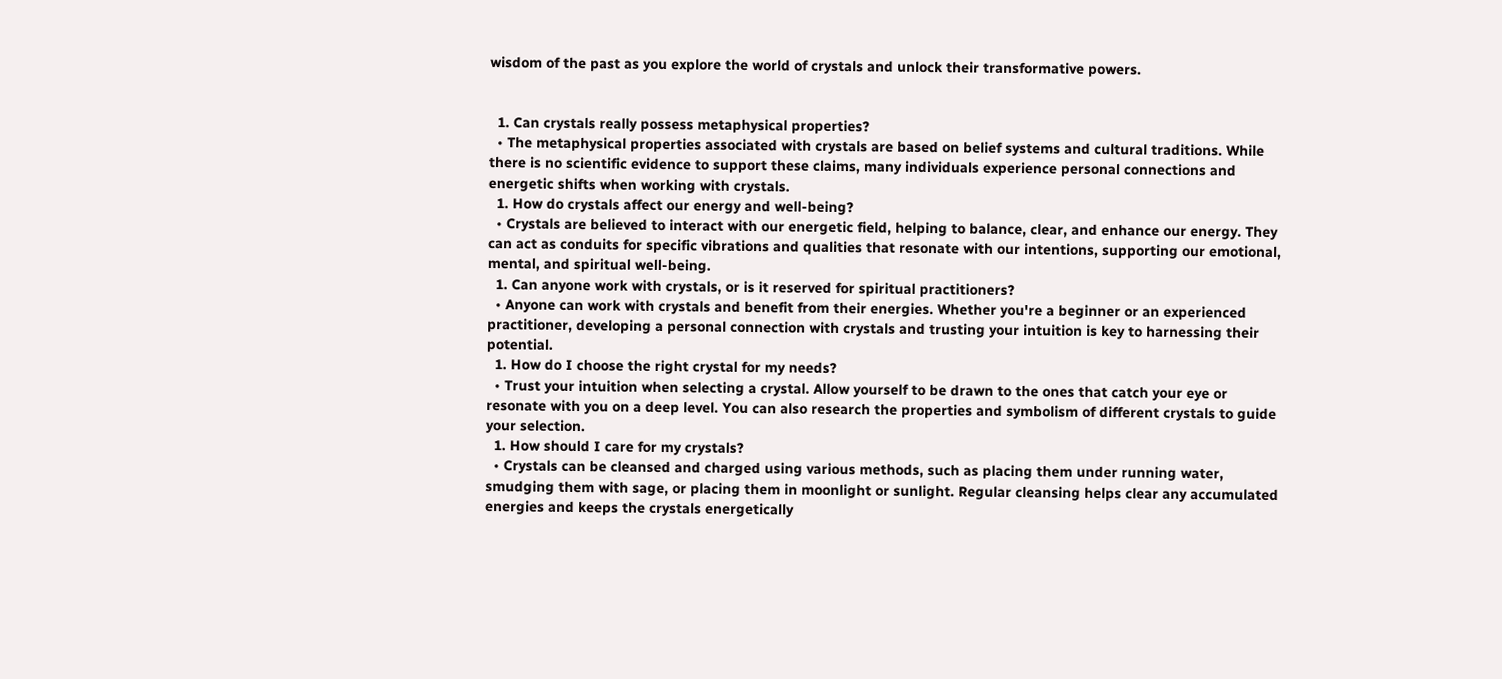wisdom of the past as you explore the world of crystals and unlock their transformative powers.


  1. Can crystals really possess metaphysical properties?
  • The metaphysical properties associated with crystals are based on belief systems and cultural traditions. While there is no scientific evidence to support these claims, many individuals experience personal connections and energetic shifts when working with crystals.
  1. How do crystals affect our energy and well-being?
  • Crystals are believed to interact with our energetic field, helping to balance, clear, and enhance our energy. They can act as conduits for specific vibrations and qualities that resonate with our intentions, supporting our emotional, mental, and spiritual well-being.
  1. Can anyone work with crystals, or is it reserved for spiritual practitioners?
  • Anyone can work with crystals and benefit from their energies. Whether you're a beginner or an experienced practitioner, developing a personal connection with crystals and trusting your intuition is key to harnessing their potential.
  1. How do I choose the right crystal for my needs?
  • Trust your intuition when selecting a crystal. Allow yourself to be drawn to the ones that catch your eye or resonate with you on a deep level. You can also research the properties and symbolism of different crystals to guide your selection.
  1. How should I care for my crystals?
  • Crystals can be cleansed and charged using various methods, such as placing them under running water, smudging them with sage, or placing them in moonlight or sunlight. Regular cleansing helps clear any accumulated energies and keeps the crystals energetically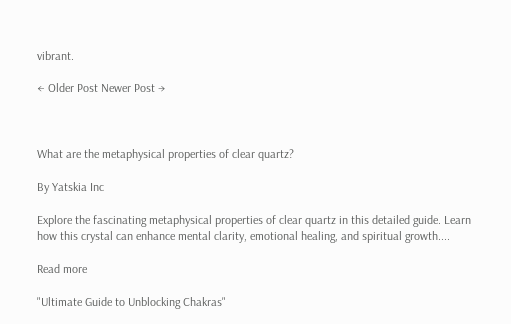vibrant.

← Older Post Newer Post →



What are the metaphysical properties of clear quartz?

By Yatskia Inc

Explore the fascinating metaphysical properties of clear quartz in this detailed guide. Learn how this crystal can enhance mental clarity, emotional healing, and spiritual growth....

Read more

"Ultimate Guide to Unblocking Chakras"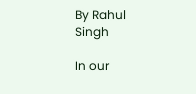By Rahul Singh

In our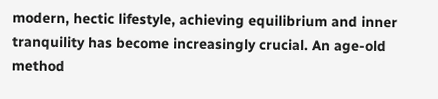modern, hectic lifestyle, achieving equilibrium and inner tranquility has become increasingly crucial. An age-old method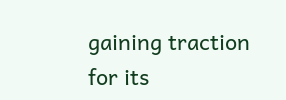gaining traction for its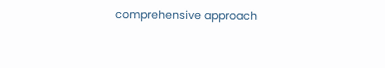comprehensive approach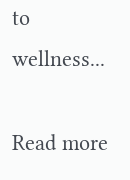to wellness...

Read more